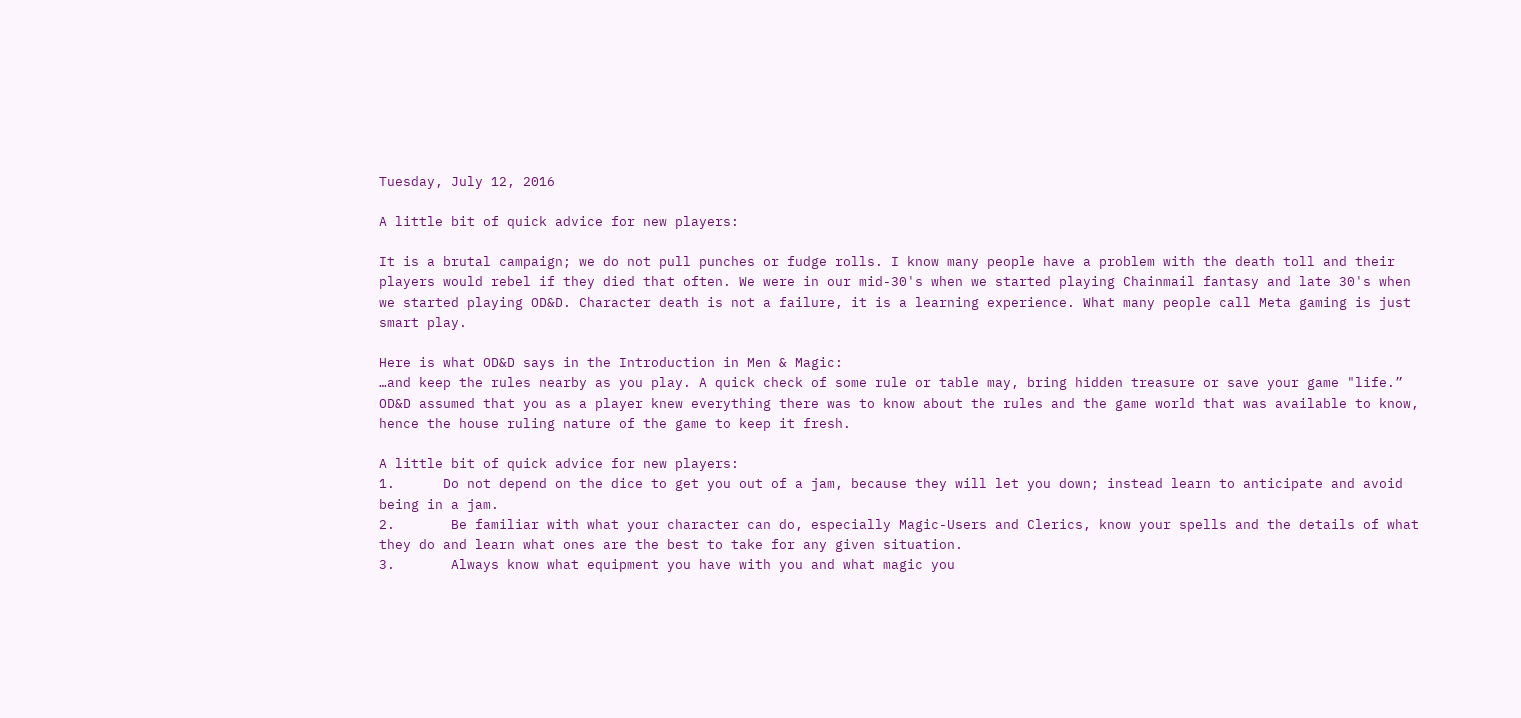Tuesday, July 12, 2016

A little bit of quick advice for new players:

It is a brutal campaign; we do not pull punches or fudge rolls. I know many people have a problem with the death toll and their players would rebel if they died that often. We were in our mid-30's when we started playing Chainmail fantasy and late 30's when we started playing OD&D. Character death is not a failure, it is a learning experience. What many people call Meta gaming is just smart play.

Here is what OD&D says in the Introduction in Men & Magic:
…and keep the rules nearby as you play. A quick check of some rule or table may, bring hidden treasure or save your game "life.”
OD&D assumed that you as a player knew everything there was to know about the rules and the game world that was available to know, hence the house ruling nature of the game to keep it fresh.

A little bit of quick advice for new players:
1.      Do not depend on the dice to get you out of a jam, because they will let you down; instead learn to anticipate and avoid being in a jam.
2.       Be familiar with what your character can do, especially Magic-Users and Clerics, know your spells and the details of what they do and learn what ones are the best to take for any given situation.
3.       Always know what equipment you have with you and what magic you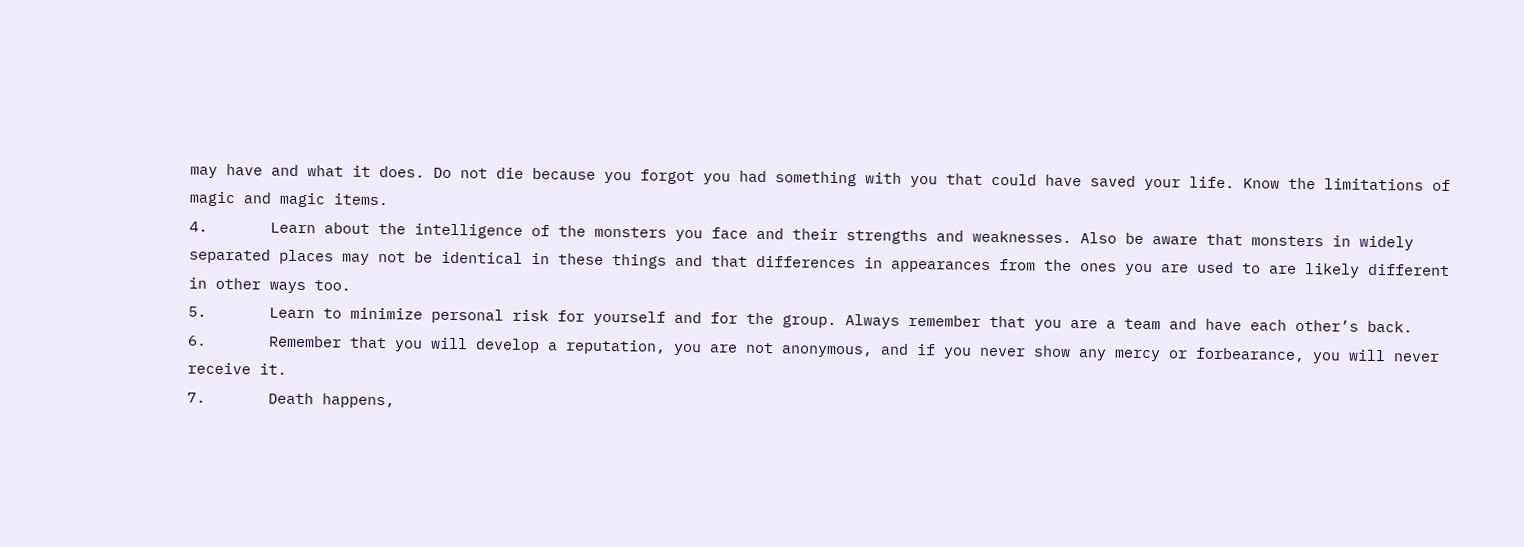may have and what it does. Do not die because you forgot you had something with you that could have saved your life. Know the limitations of magic and magic items.
4.       Learn about the intelligence of the monsters you face and their strengths and weaknesses. Also be aware that monsters in widely separated places may not be identical in these things and that differences in appearances from the ones you are used to are likely different in other ways too.
5.       Learn to minimize personal risk for yourself and for the group. Always remember that you are a team and have each other’s back.
6.       Remember that you will develop a reputation, you are not anonymous, and if you never show any mercy or forbearance, you will never receive it.
7.       Death happens,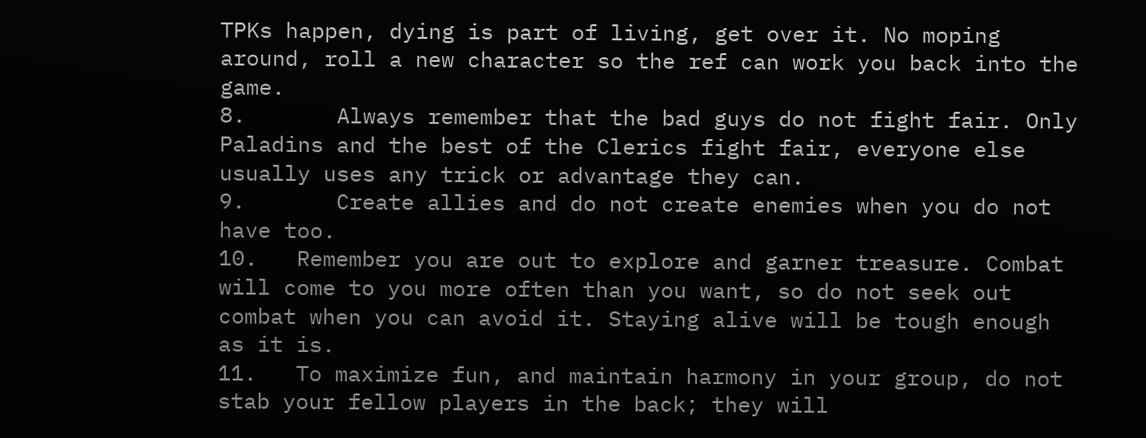TPKs happen, dying is part of living, get over it. No moping around, roll a new character so the ref can work you back into the game.
8.       Always remember that the bad guys do not fight fair. Only Paladins and the best of the Clerics fight fair, everyone else usually uses any trick or advantage they can.
9.       Create allies and do not create enemies when you do not have too.
10.   Remember you are out to explore and garner treasure. Combat will come to you more often than you want, so do not seek out combat when you can avoid it. Staying alive will be tough enough as it is.
11.   To maximize fun, and maintain harmony in your group, do not stab your fellow players in the back; they will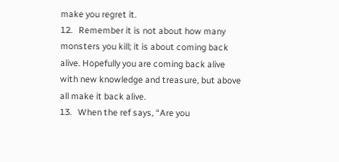make you regret it.
12.   Remember it is not about how many monsters you kill; it is about coming back alive. Hopefully you are coming back alive with new knowledge and treasure, but above all make it back alive.
13.   When the ref says, “Are you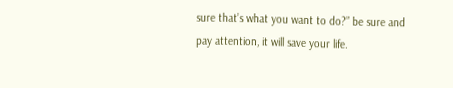sure that’s what you want to do?” be sure and pay attention, it will save your life.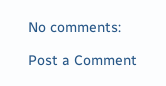No comments:

Post a Comment